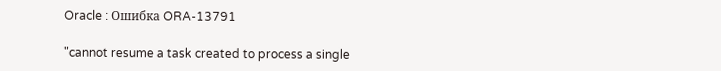Oracle : Ошибка ORA-13791

"cannot resume a task created to process a single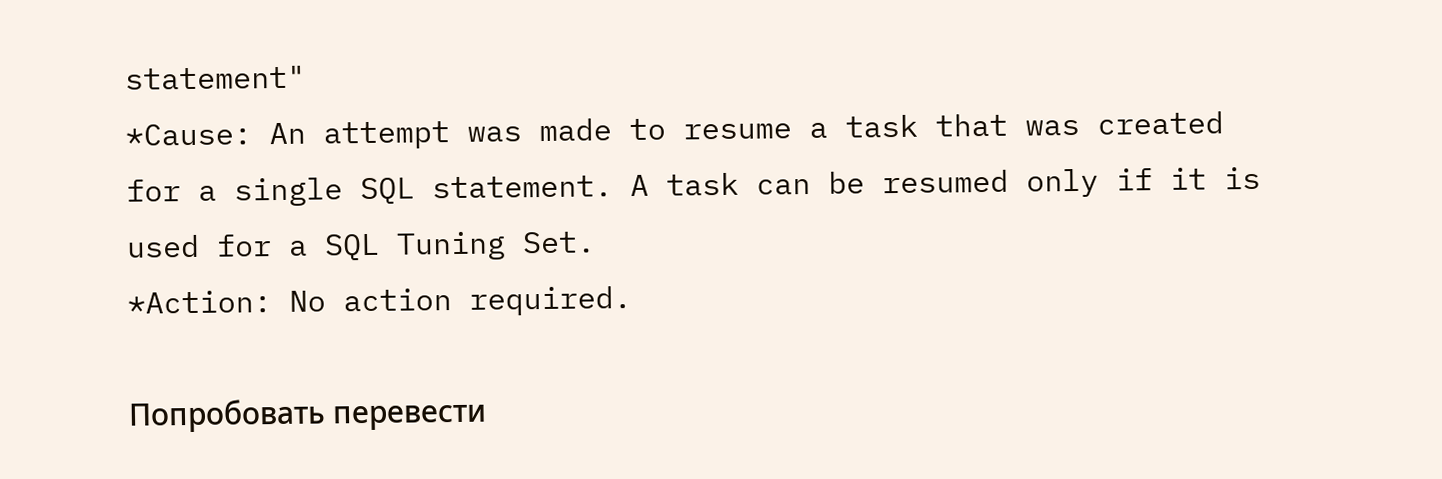statement"
*Cause: An attempt was made to resume a task that was created
for a single SQL statement. A task can be resumed only if it is
used for a SQL Tuning Set.
*Action: No action required.

Попробовать перевести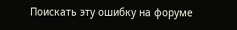Поискать эту ошибку на форуме